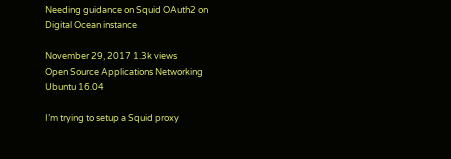Needing guidance on Squid OAuth2 on Digital Ocean instance

November 29, 2017 1.3k views
Open Source Applications Networking Ubuntu 16.04

I’m trying to setup a Squid proxy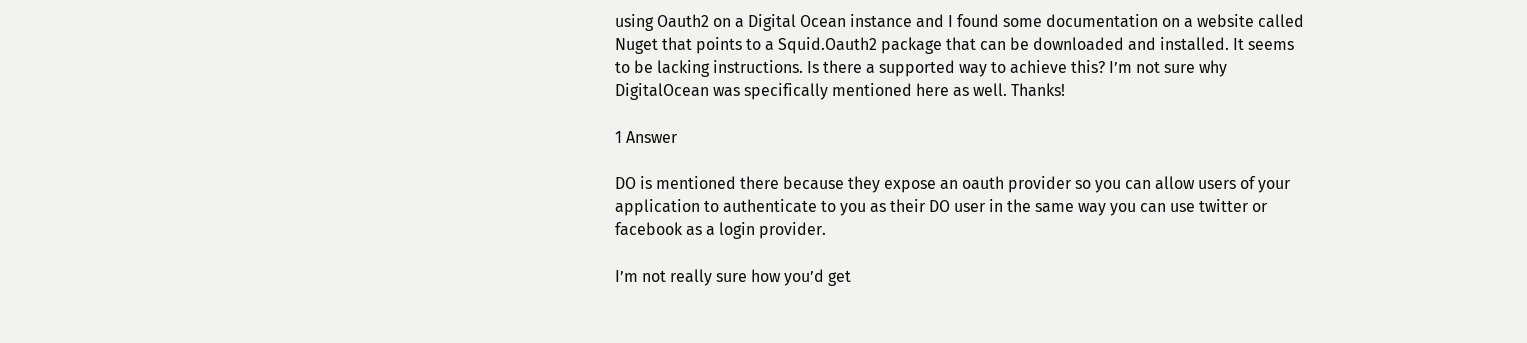using Oauth2 on a Digital Ocean instance and I found some documentation on a website called Nuget that points to a Squid.Oauth2 package that can be downloaded and installed. It seems to be lacking instructions. Is there a supported way to achieve this? I’m not sure why DigitalOcean was specifically mentioned here as well. Thanks!

1 Answer

DO is mentioned there because they expose an oauth provider so you can allow users of your application to authenticate to you as their DO user in the same way you can use twitter or facebook as a login provider.

I’m not really sure how you’d get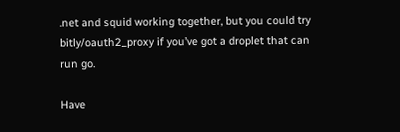.net and squid working together, but you could try bitly/oauth2_proxy if you’ve got a droplet that can run go.

Have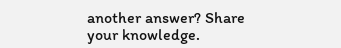another answer? Share your knowledge.